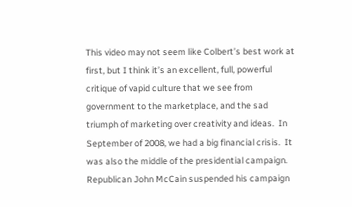This video may not seem like Colbert’s best work at first, but I think it’s an excellent, full, powerful critique of vapid culture that we see from government to the marketplace, and the sad triumph of marketing over creativity and ideas.  In September of 2008, we had a big financial crisis.  It was also the middle of the presidential campaign.  Republican John McCain suspended his campaign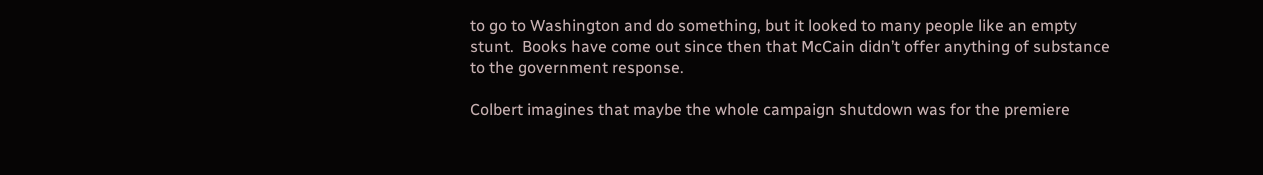to go to Washington and do something, but it looked to many people like an empty stunt.  Books have come out since then that McCain didn’t offer anything of substance to the government response.

Colbert imagines that maybe the whole campaign shutdown was for the premiere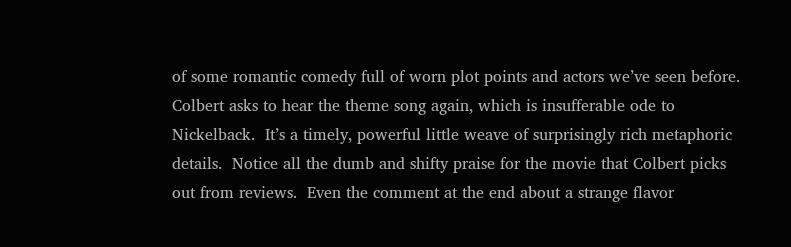of some romantic comedy full of worn plot points and actors we’ve seen before.  Colbert asks to hear the theme song again, which is insufferable ode to Nickelback.  It’s a timely, powerful little weave of surprisingly rich metaphoric details.  Notice all the dumb and shifty praise for the movie that Colbert picks out from reviews.  Even the comment at the end about a strange flavor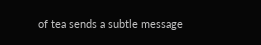of tea sends a subtle message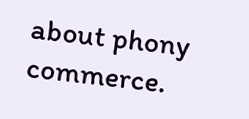about phony commerce.